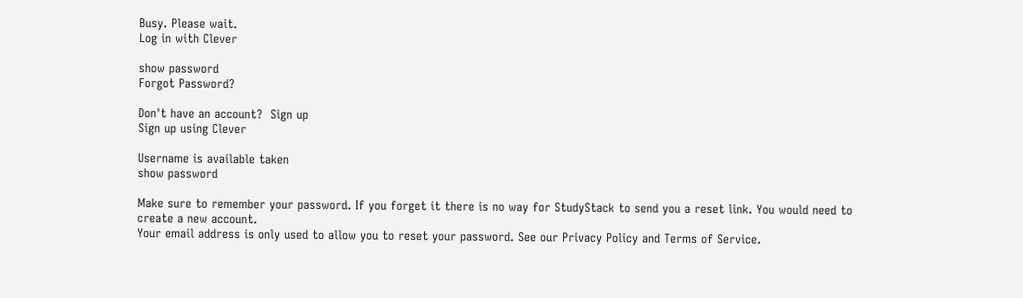Busy. Please wait.
Log in with Clever

show password
Forgot Password?

Don't have an account?  Sign up
Sign up using Clever

Username is available taken
show password

Make sure to remember your password. If you forget it there is no way for StudyStack to send you a reset link. You would need to create a new account.
Your email address is only used to allow you to reset your password. See our Privacy Policy and Terms of Service.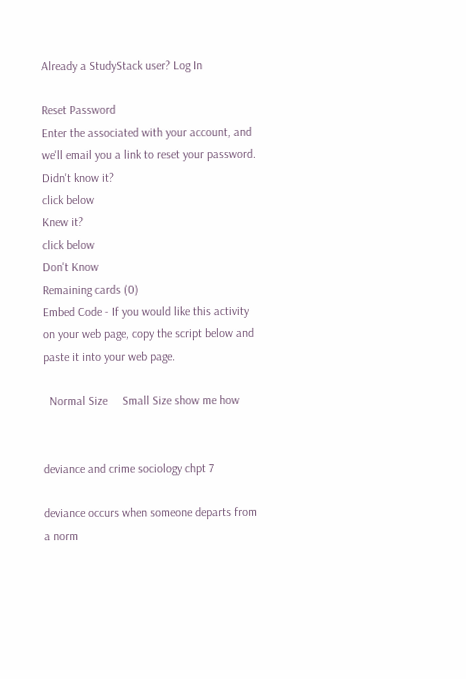Already a StudyStack user? Log In

Reset Password
Enter the associated with your account, and we'll email you a link to reset your password.
Didn't know it?
click below
Knew it?
click below
Don't Know
Remaining cards (0)
Embed Code - If you would like this activity on your web page, copy the script below and paste it into your web page.

  Normal Size     Small Size show me how


deviance and crime sociology chpt 7

deviance occurs when someone departs from a norm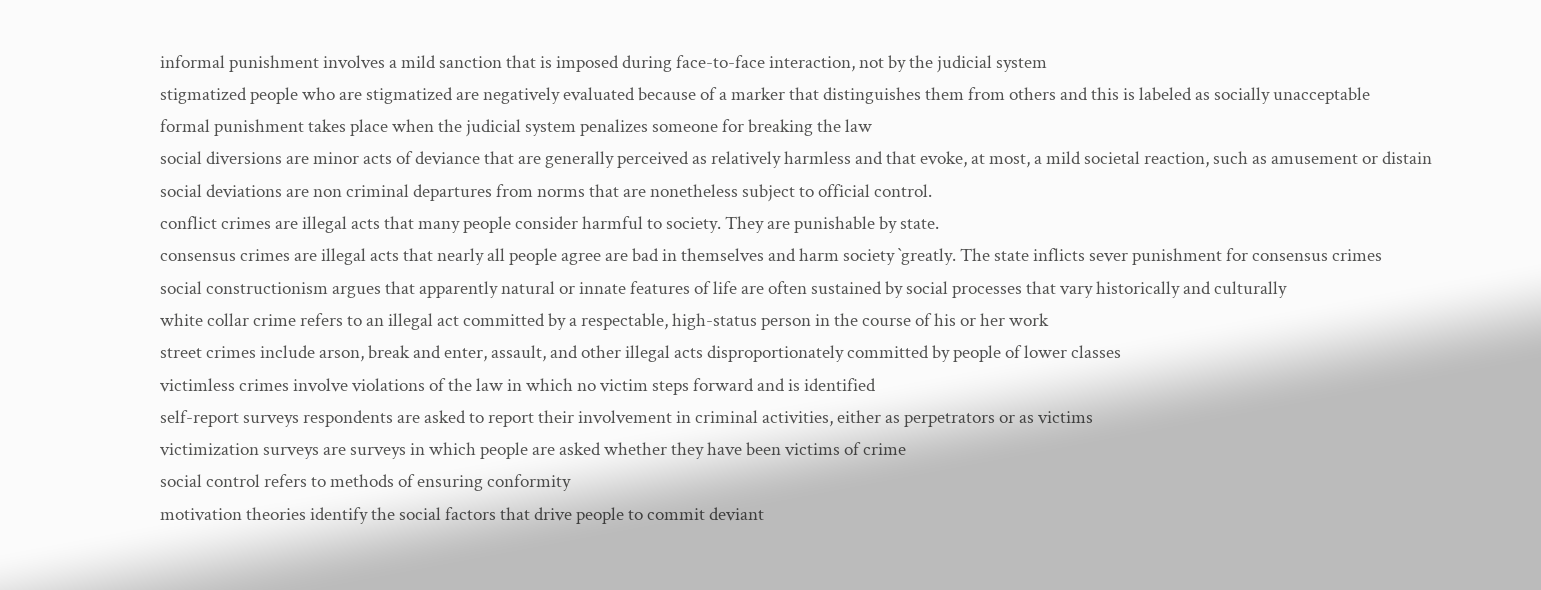informal punishment involves a mild sanction that is imposed during face-to-face interaction, not by the judicial system
stigmatized people who are stigmatized are negatively evaluated because of a marker that distinguishes them from others and this is labeled as socially unacceptable
formal punishment takes place when the judicial system penalizes someone for breaking the law
social diversions are minor acts of deviance that are generally perceived as relatively harmless and that evoke, at most, a mild societal reaction, such as amusement or distain
social deviations are non criminal departures from norms that are nonetheless subject to official control.
conflict crimes are illegal acts that many people consider harmful to society. They are punishable by state.
consensus crimes are illegal acts that nearly all people agree are bad in themselves and harm society `greatly. The state inflicts sever punishment for consensus crimes
social constructionism argues that apparently natural or innate features of life are often sustained by social processes that vary historically and culturally
white collar crime refers to an illegal act committed by a respectable, high-status person in the course of his or her work
street crimes include arson, break and enter, assault, and other illegal acts disproportionately committed by people of lower classes
victimless crimes involve violations of the law in which no victim steps forward and is identified
self-report surveys respondents are asked to report their involvement in criminal activities, either as perpetrators or as victims
victimization surveys are surveys in which people are asked whether they have been victims of crime
social control refers to methods of ensuring conformity
motivation theories identify the social factors that drive people to commit deviant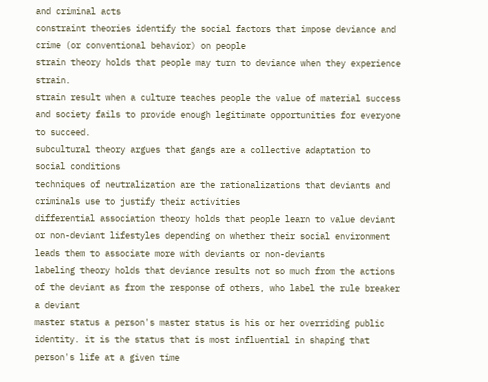and criminal acts
constraint theories identify the social factors that impose deviance and crime (or conventional behavior) on people
strain theory holds that people may turn to deviance when they experience strain.
strain result when a culture teaches people the value of material success and society fails to provide enough legitimate opportunities for everyone to succeed.
subcultural theory argues that gangs are a collective adaptation to social conditions
techniques of neutralization are the rationalizations that deviants and criminals use to justify their activities
differential association theory holds that people learn to value deviant or non-deviant lifestyles depending on whether their social environment leads them to associate more with deviants or non-deviants
labeling theory holds that deviance results not so much from the actions of the deviant as from the response of others, who label the rule breaker a deviant
master status a person's master status is his or her overriding public identity. it is the status that is most influential in shaping that person's life at a given time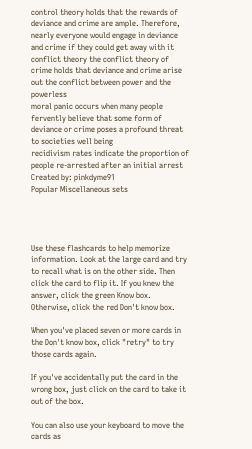control theory holds that the rewards of deviance and crime are ample. Therefore, nearly everyone would engage in deviance and crime if they could get away with it
conflict theory the conflict theory of crime holds that deviance and crime arise out the conflict between power and the powerless
moral panic occurs when many people fervently believe that some form of deviance or crime poses a profound threat to societies well being
recidivism rates indicate the proportion of people re-arrested after an initial arrest
Created by: pinkdyme91
Popular Miscellaneous sets




Use these flashcards to help memorize information. Look at the large card and try to recall what is on the other side. Then click the card to flip it. If you knew the answer, click the green Know box. Otherwise, click the red Don't know box.

When you've placed seven or more cards in the Don't know box, click "retry" to try those cards again.

If you've accidentally put the card in the wrong box, just click on the card to take it out of the box.

You can also use your keyboard to move the cards as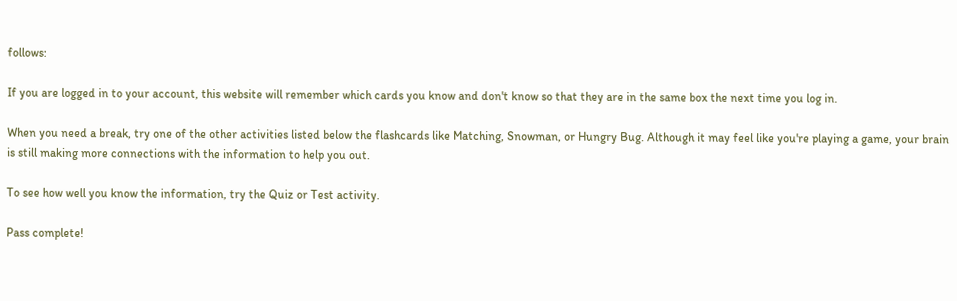follows:

If you are logged in to your account, this website will remember which cards you know and don't know so that they are in the same box the next time you log in.

When you need a break, try one of the other activities listed below the flashcards like Matching, Snowman, or Hungry Bug. Although it may feel like you're playing a game, your brain is still making more connections with the information to help you out.

To see how well you know the information, try the Quiz or Test activity.

Pass complete!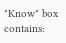"Know" box contains: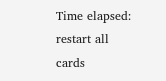Time elapsed:
restart all cards